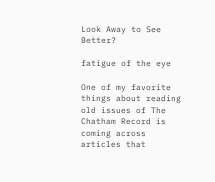Look Away to See Better?

fatigue of the eye

One of my favorite things about reading old issues of The Chatham Record is coming across articles that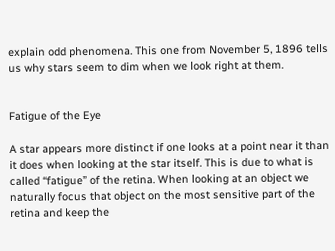explain odd phenomena. This one from November 5, 1896 tells us why stars seem to dim when we look right at them.


Fatigue of the Eye

A star appears more distinct if one looks at a point near it than it does when looking at the star itself. This is due to what is called “fatigue” of the retina. When looking at an object we naturally focus that object on the most sensitive part of the retina and keep the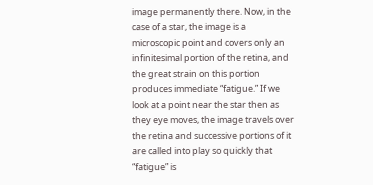image permanently there. Now, in the case of a star, the image is a microscopic point and covers only an infinitesimal portion of the retina, and the great strain on this portion produces immediate “fatigue.” If we look at a point near the star then as they eye moves, the image travels over the retina and successive portions of it are called into play so quickly that “fatigue” is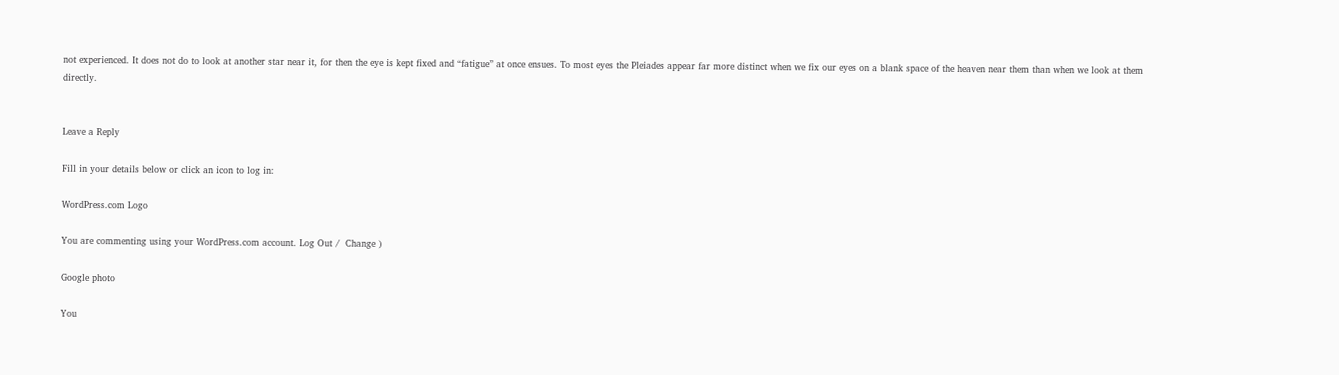not experienced. It does not do to look at another star near it, for then the eye is kept fixed and “fatigue” at once ensues. To most eyes the Pleiades appear far more distinct when we fix our eyes on a blank space of the heaven near them than when we look at them directly.


Leave a Reply

Fill in your details below or click an icon to log in:

WordPress.com Logo

You are commenting using your WordPress.com account. Log Out /  Change )

Google photo

You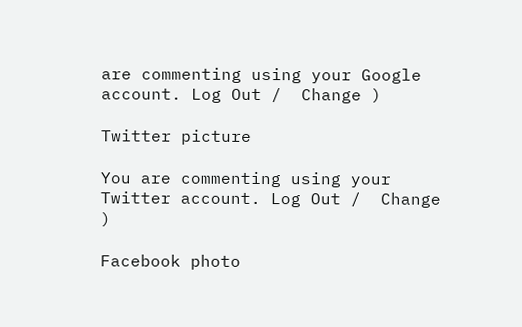are commenting using your Google account. Log Out /  Change )

Twitter picture

You are commenting using your Twitter account. Log Out /  Change )

Facebook photo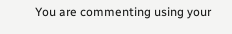You are commenting using your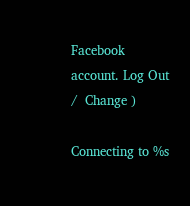Facebook account. Log Out /  Change )

Connecting to %s